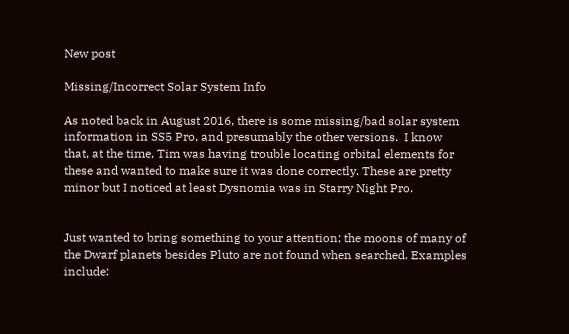New post

Missing/Incorrect Solar System Info

As noted back in August 2016, there is some missing/bad solar system information in SS5 Pro, and presumably the other versions.  I know that, at the time, Tim was having trouble locating orbital elements for these and wanted to make sure it was done correctly. These are pretty minor but I noticed at least Dysnomia was in Starry Night Pro.


Just wanted to bring something to your attention; the moons of many of the Dwarf planets besides Pluto are not found when searched. Examples include: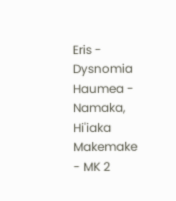Eris - Dysnomia
Haumea - Namaka, Hi'iaka
Makemake - MK 2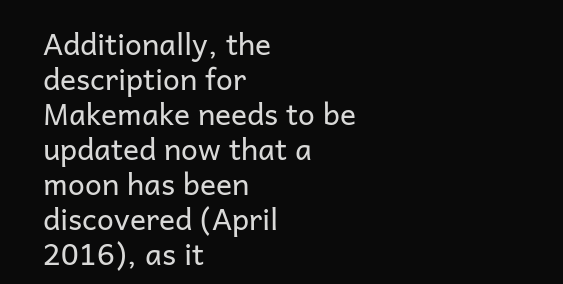Additionally, the description for Makemake needs to be updated now that a moon has been discovered (April 2016), as it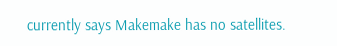currently says Makemake has no satellites.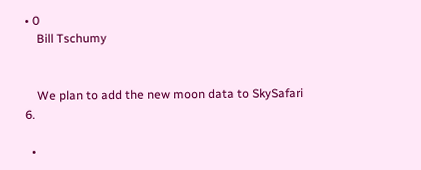• 0
    Bill Tschumy


    We plan to add the new moon data to SkySafari 6.

  •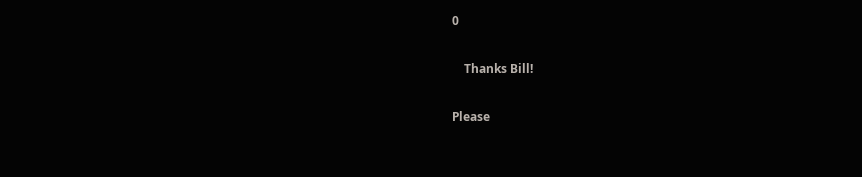0

    Thanks Bill!

Please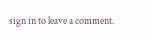sign in to leave a comment.